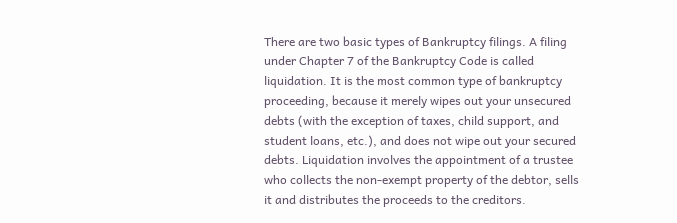There are two basic types of Bankruptcy filings. A filing under Chapter 7 of the Bankruptcy Code is called liquidation. It is the most common type of bankruptcy proceeding, because it merely wipes out your unsecured debts (with the exception of taxes, child support, and student loans, etc.), and does not wipe out your secured debts. Liquidation involves the appointment of a trustee who collects the non-exempt property of the debtor, sells it and distributes the proceeds to the creditors.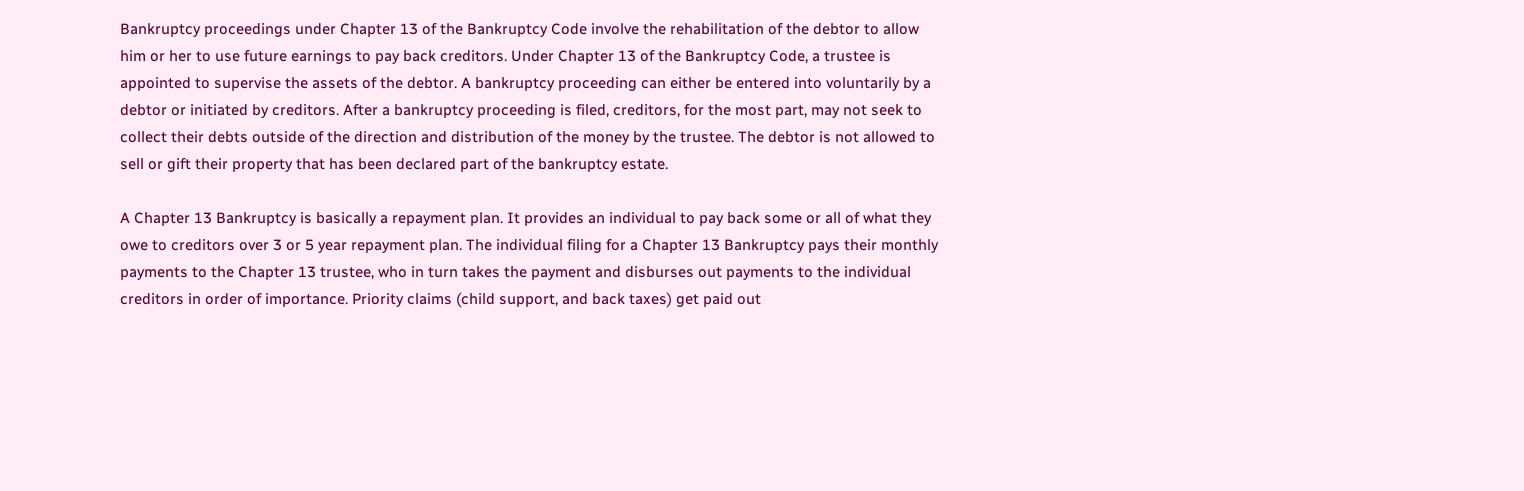Bankruptcy proceedings under Chapter 13 of the Bankruptcy Code involve the rehabilitation of the debtor to allow him or her to use future earnings to pay back creditors. Under Chapter 13 of the Bankruptcy Code, a trustee is appointed to supervise the assets of the debtor. A bankruptcy proceeding can either be entered into voluntarily by a debtor or initiated by creditors. After a bankruptcy proceeding is filed, creditors, for the most part, may not seek to collect their debts outside of the direction and distribution of the money by the trustee. The debtor is not allowed to sell or gift their property that has been declared part of the bankruptcy estate.

A Chapter 13 Bankruptcy is basically a repayment plan. It provides an individual to pay back some or all of what they owe to creditors over 3 or 5 year repayment plan. The individual filing for a Chapter 13 Bankruptcy pays their monthly payments to the Chapter 13 trustee, who in turn takes the payment and disburses out payments to the individual creditors in order of importance. Priority claims (child support, and back taxes) get paid out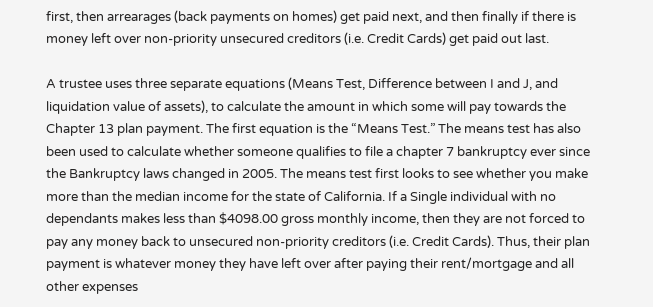first, then arrearages (back payments on homes) get paid next, and then finally if there is money left over non-priority unsecured creditors (i.e. Credit Cards) get paid out last.

A trustee uses three separate equations (Means Test, Difference between I and J, and liquidation value of assets), to calculate the amount in which some will pay towards the Chapter 13 plan payment. The first equation is the “Means Test.” The means test has also been used to calculate whether someone qualifies to file a chapter 7 bankruptcy ever since the Bankruptcy laws changed in 2005. The means test first looks to see whether you make more than the median income for the state of California. If a Single individual with no dependants makes less than $4098.00 gross monthly income, then they are not forced to pay any money back to unsecured non-priority creditors (i.e. Credit Cards). Thus, their plan payment is whatever money they have left over after paying their rent/mortgage and all other expenses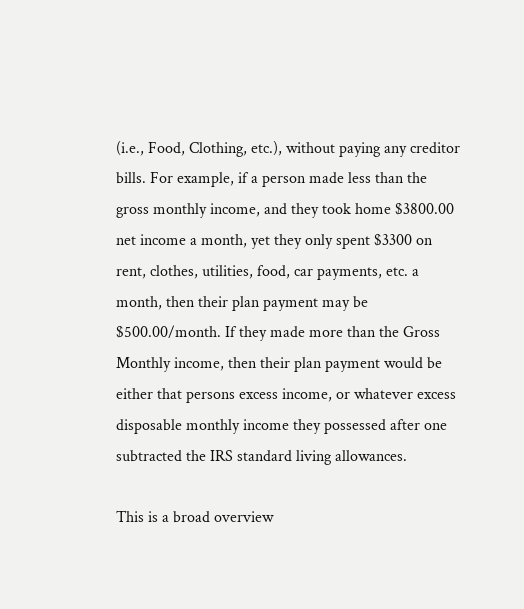(i.e., Food, Clothing, etc.), without paying any creditor bills. For example, if a person made less than the gross monthly income, and they took home $3800.00 net income a month, yet they only spent $3300 on rent, clothes, utilities, food, car payments, etc. a month, then their plan payment may be $500.00/month. If they made more than the Gross Monthly income, then their plan payment would be either that persons excess income, or whatever excess disposable monthly income they possessed after one subtracted the IRS standard living allowances.

This is a broad overview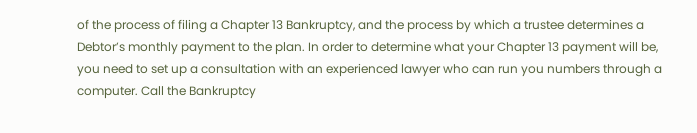of the process of filing a Chapter 13 Bankruptcy, and the process by which a trustee determines a Debtor’s monthly payment to the plan. In order to determine what your Chapter 13 payment will be, you need to set up a consultation with an experienced lawyer who can run you numbers through a computer. Call the Bankruptcy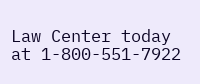Law Center today at 1-800-551-7922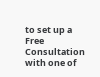to set up a Free Consultation with one of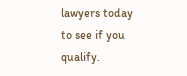lawyers today to see if you qualify.